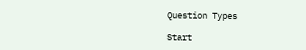Question Types

Start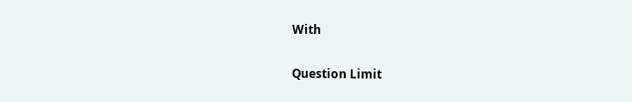With

Question Limit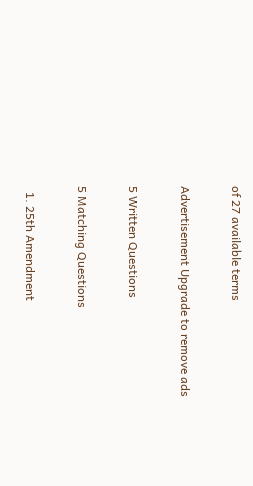of 27 available terms

Advertisement Upgrade to remove ads

5 Written Questions

5 Matching Questions

  1. 25th Amendment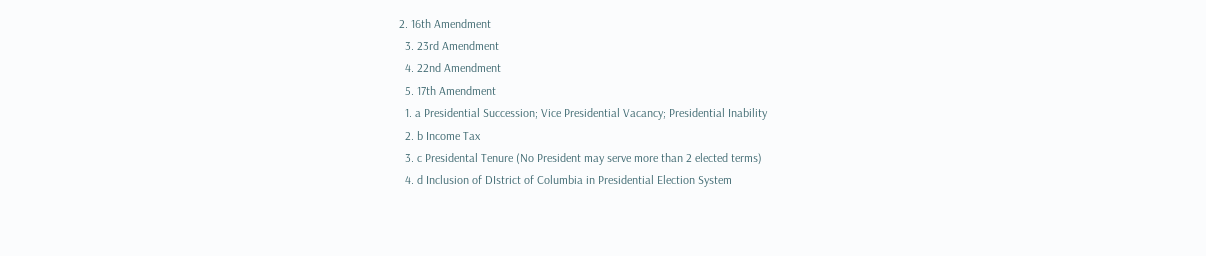2. 16th Amendment
  3. 23rd Amendment
  4. 22nd Amendment
  5. 17th Amendment
  1. a Presidential Succession; Vice Presidential Vacancy; Presidential Inability
  2. b Income Tax
  3. c Presidental Tenure (No President may serve more than 2 elected terms)
  4. d Inclusion of DIstrict of Columbia in Presidential Election System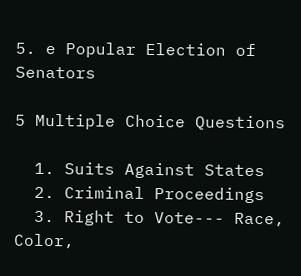5. e Popular Election of Senators

5 Multiple Choice Questions

  1. Suits Against States
  2. Criminal Proceedings
  3. Right to Vote--- Race, Color,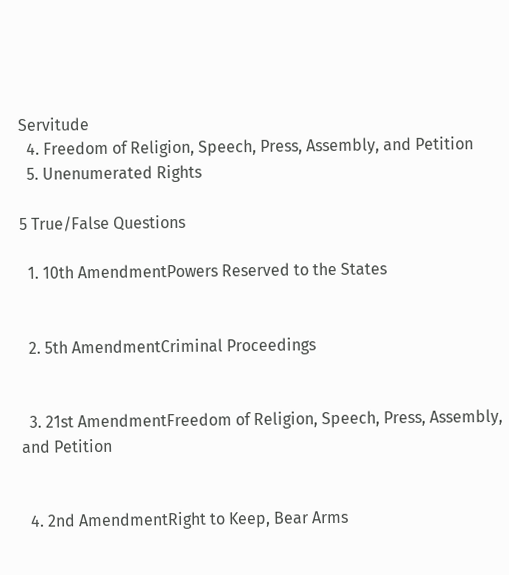Servitude
  4. Freedom of Religion, Speech, Press, Assembly, and Petition
  5. Unenumerated Rights

5 True/False Questions

  1. 10th AmendmentPowers Reserved to the States


  2. 5th AmendmentCriminal Proceedings


  3. 21st AmendmentFreedom of Religion, Speech, Press, Assembly, and Petition


  4. 2nd AmendmentRight to Keep, Bear Arms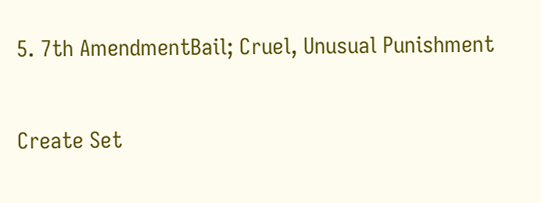5. 7th AmendmentBail; Cruel, Unusual Punishment


Create Set